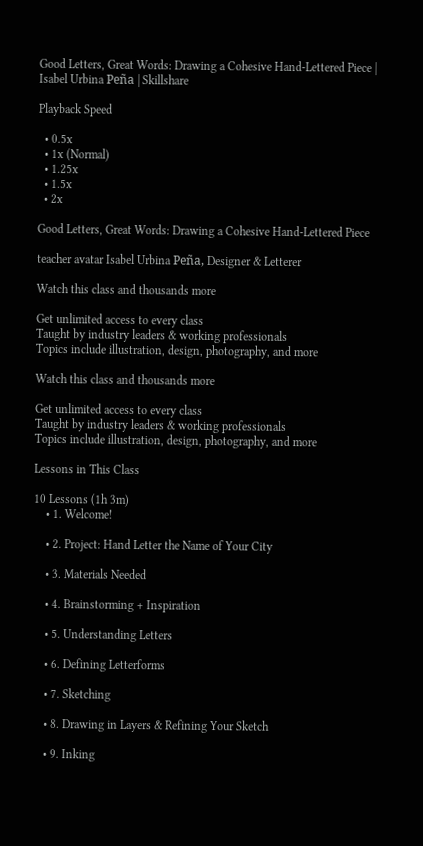Good Letters, Great Words: Drawing a Cohesive Hand-Lettered Piece | Isabel Urbina Peña | Skillshare

Playback Speed

  • 0.5x
  • 1x (Normal)
  • 1.25x
  • 1.5x
  • 2x

Good Letters, Great Words: Drawing a Cohesive Hand-Lettered Piece

teacher avatar Isabel Urbina Peña, Designer & Letterer

Watch this class and thousands more

Get unlimited access to every class
Taught by industry leaders & working professionals
Topics include illustration, design, photography, and more

Watch this class and thousands more

Get unlimited access to every class
Taught by industry leaders & working professionals
Topics include illustration, design, photography, and more

Lessons in This Class

10 Lessons (1h 3m)
    • 1. Welcome!

    • 2. Project: Hand Letter the Name of Your City

    • 3. Materials Needed

    • 4. Brainstorming + Inspiration

    • 5. Understanding Letters

    • 6. Defining Letterforms

    • 7. Sketching

    • 8. Drawing in Layers & Refining Your Sketch

    • 9. Inking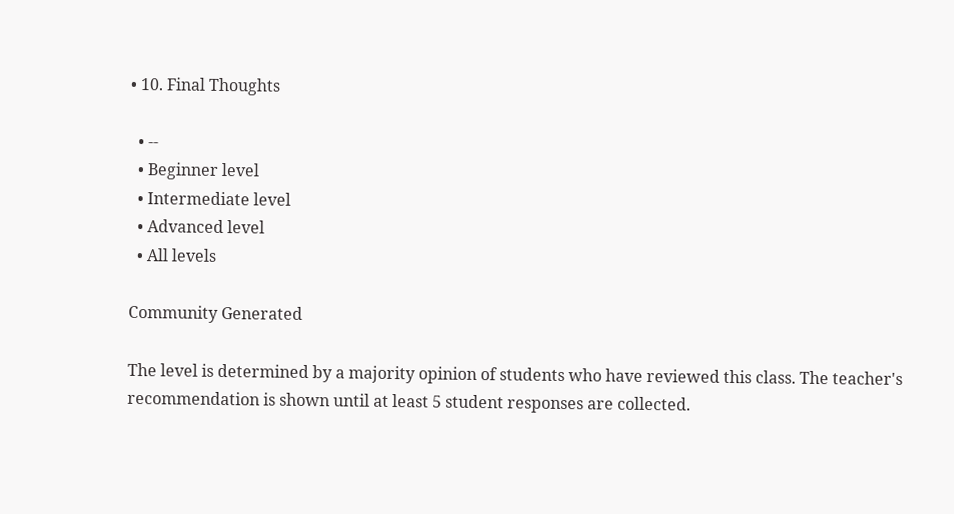• 10. Final Thoughts

  • --
  • Beginner level
  • Intermediate level
  • Advanced level
  • All levels

Community Generated

The level is determined by a majority opinion of students who have reviewed this class. The teacher's recommendation is shown until at least 5 student responses are collected.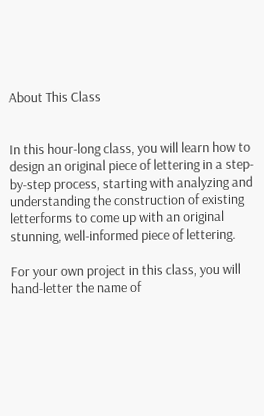About This Class


In this hour-long class, you will learn how to design an original piece of lettering in a step-by-step process, starting with analyzing and understanding the construction of existing letterforms to come up with an original stunning, well-informed piece of lettering.

For your own project in this class, you will hand-letter the name of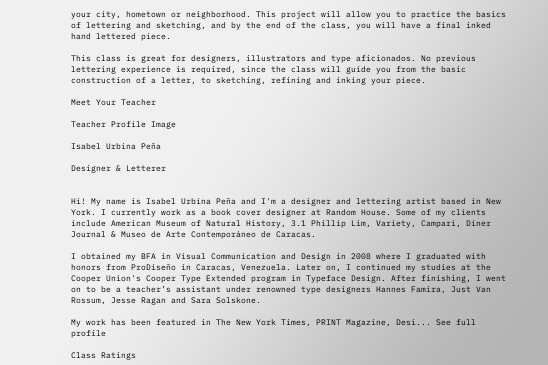your city, hometown or neighborhood. This project will allow you to practice the basics of lettering and sketching, and by the end of the class, you will have a final inked hand lettered piece.

This class is great for designers, illustrators and type aficionados. No previous lettering experience is required, since the class will guide you from the basic construction of a letter, to sketching, refining and inking your piece.

Meet Your Teacher

Teacher Profile Image

Isabel Urbina Peña

Designer & Letterer


Hi! My name is Isabel Urbina Peña and I'm a designer and lettering artist based in New York. I currently work as a book cover designer at Random House. Some of my clients include American Museum of Natural History, 3.1 Phillip Lim, Variety, Campari, Diner Journal & Museo de Arte Contemporáneo de Caracas.

I obtained my BFA in Visual Communication and Design in 2008 where I graduated with honors from ProDiseño in Caracas, Venezuela. Later on, I continued my studies at the Cooper Union's Cooper Type Extended program in Typeface Design. After finishing, I went on to be a teacher’s assistant under renowned type designers Hannes Famira, Just Van Rossum, Jesse Ragan and Sara Solskone.

My work has been featured in The New York Times, PRINT Magazine, Desi... See full profile

Class Ratings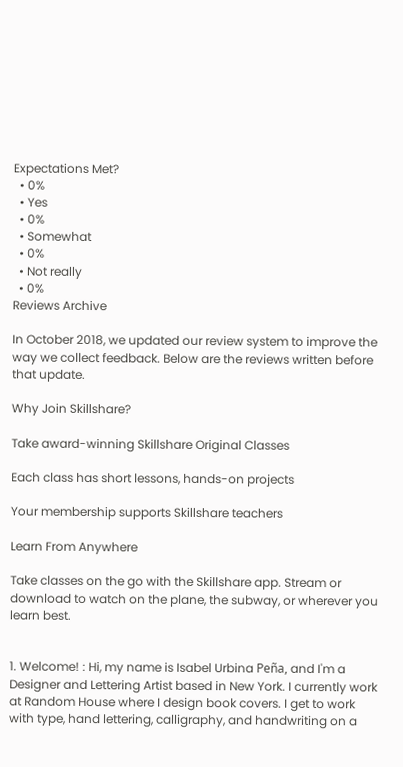Expectations Met?
  • 0%
  • Yes
  • 0%
  • Somewhat
  • 0%
  • Not really
  • 0%
Reviews Archive

In October 2018, we updated our review system to improve the way we collect feedback. Below are the reviews written before that update.

Why Join Skillshare?

Take award-winning Skillshare Original Classes

Each class has short lessons, hands-on projects

Your membership supports Skillshare teachers

Learn From Anywhere

Take classes on the go with the Skillshare app. Stream or download to watch on the plane, the subway, or wherever you learn best.


1. Welcome! : Hi, my name is Isabel Urbina Peña, and I'm a Designer and Lettering Artist based in New York. I currently work at Random House where I design book covers. I get to work with type, hand lettering, calligraphy, and handwriting on a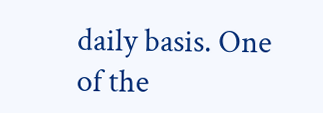daily basis. One of the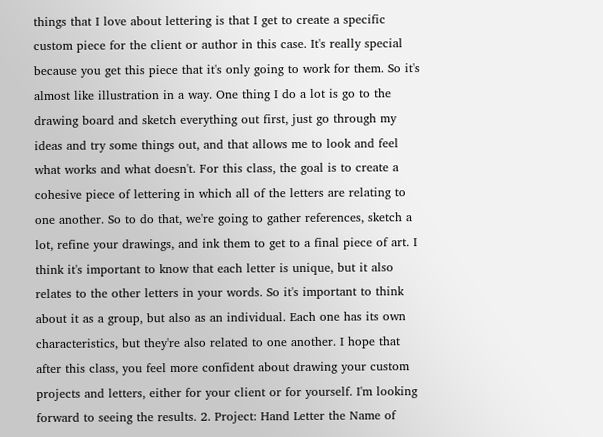things that I love about lettering is that I get to create a specific custom piece for the client or author in this case. It's really special because you get this piece that it's only going to work for them. So it's almost like illustration in a way. One thing I do a lot is go to the drawing board and sketch everything out first, just go through my ideas and try some things out, and that allows me to look and feel what works and what doesn't. For this class, the goal is to create a cohesive piece of lettering in which all of the letters are relating to one another. So to do that, we're going to gather references, sketch a lot, refine your drawings, and ink them to get to a final piece of art. I think it's important to know that each letter is unique, but it also relates to the other letters in your words. So it's important to think about it as a group, but also as an individual. Each one has its own characteristics, but they're also related to one another. I hope that after this class, you feel more confident about drawing your custom projects and letters, either for your client or for yourself. I'm looking forward to seeing the results. 2. Project: Hand Letter the Name of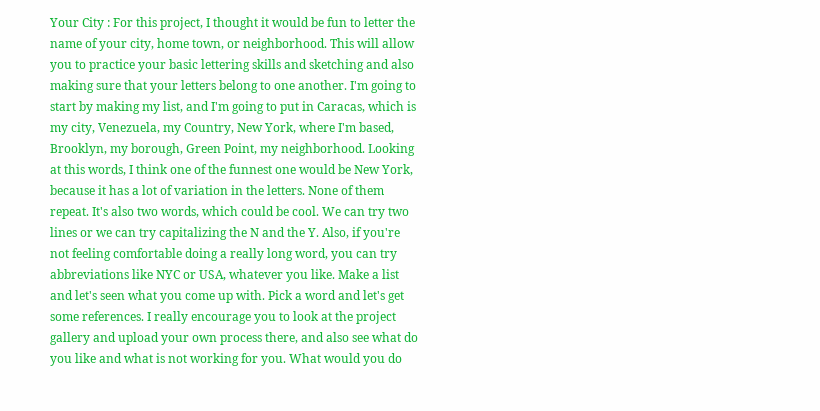Your City : For this project, I thought it would be fun to letter the name of your city, home town, or neighborhood. This will allow you to practice your basic lettering skills and sketching and also making sure that your letters belong to one another. I'm going to start by making my list, and I'm going to put in Caracas, which is my city, Venezuela, my Country, New York, where I'm based, Brooklyn, my borough, Green Point, my neighborhood. Looking at this words, I think one of the funnest one would be New York, because it has a lot of variation in the letters. None of them repeat. It's also two words, which could be cool. We can try two lines or we can try capitalizing the N and the Y. Also, if you're not feeling comfortable doing a really long word, you can try abbreviations like NYC or USA, whatever you like. Make a list and let's seen what you come up with. Pick a word and let's get some references. I really encourage you to look at the project gallery and upload your own process there, and also see what do you like and what is not working for you. What would you do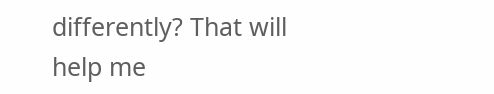differently? That will help me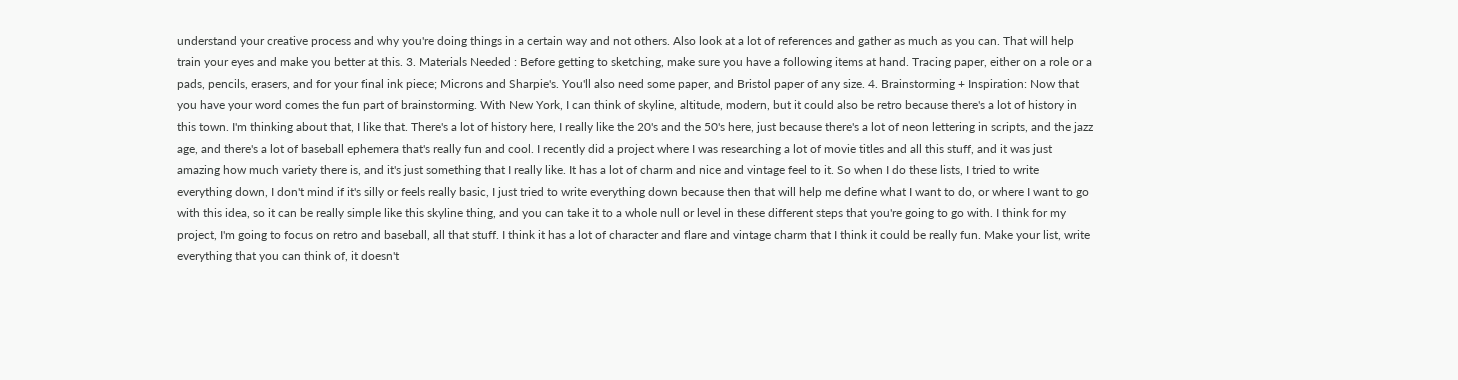understand your creative process and why you're doing things in a certain way and not others. Also look at a lot of references and gather as much as you can. That will help train your eyes and make you better at this. 3. Materials Needed : Before getting to sketching, make sure you have a following items at hand. Tracing paper, either on a role or a pads, pencils, erasers, and for your final ink piece; Microns and Sharpie's. You'll also need some paper, and Bristol paper of any size. 4. Brainstorming + Inspiration: Now that you have your word comes the fun part of brainstorming. With New York, I can think of skyline, altitude, modern, but it could also be retro because there's a lot of history in this town. I'm thinking about that, I like that. There's a lot of history here, I really like the 20's and the 50's here, just because there's a lot of neon lettering in scripts, and the jazz age, and there's a lot of baseball ephemera that's really fun and cool. I recently did a project where I was researching a lot of movie titles and all this stuff, and it was just amazing how much variety there is, and it's just something that I really like. It has a lot of charm and nice and vintage feel to it. So when I do these lists, I tried to write everything down, I don't mind if it's silly or feels really basic, I just tried to write everything down because then that will help me define what I want to do, or where I want to go with this idea, so it can be really simple like this skyline thing, and you can take it to a whole null or level in these different steps that you're going to go with. I think for my project, I'm going to focus on retro and baseball, all that stuff. I think it has a lot of character and flare and vintage charm that I think it could be really fun. Make your list, write everything that you can think of, it doesn't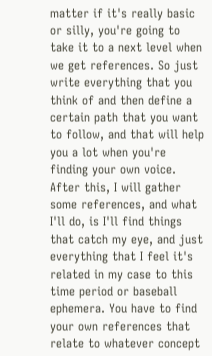matter if it's really basic or silly, you're going to take it to a next level when we get references. So just write everything that you think of and then define a certain path that you want to follow, and that will help you a lot when you're finding your own voice. After this, I will gather some references, and what I'll do, is I'll find things that catch my eye, and just everything that I feel it's related in my case to this time period or baseball ephemera. You have to find your own references that relate to whatever concept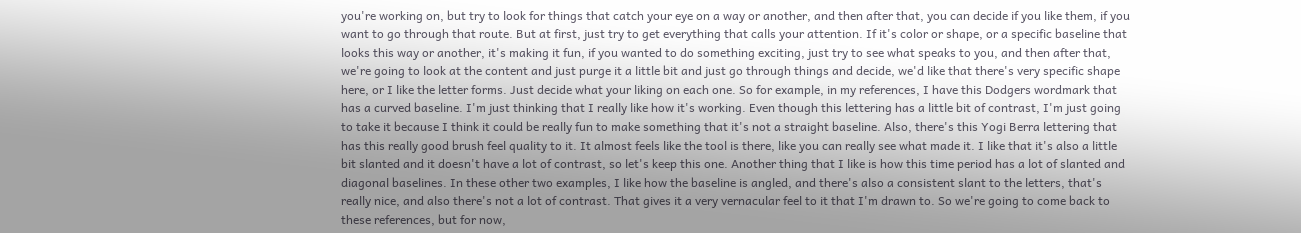you're working on, but try to look for things that catch your eye on a way or another, and then after that, you can decide if you like them, if you want to go through that route. But at first, just try to get everything that calls your attention. If it's color or shape, or a specific baseline that looks this way or another, it's making it fun, if you wanted to do something exciting, just try to see what speaks to you, and then after that, we're going to look at the content and just purge it a little bit and just go through things and decide, we'd like that there's very specific shape here, or I like the letter forms. Just decide what your liking on each one. So for example, in my references, I have this Dodgers wordmark that has a curved baseline. I'm just thinking that I really like how it's working. Even though this lettering has a little bit of contrast, I'm just going to take it because I think it could be really fun to make something that it's not a straight baseline. Also, there's this Yogi Berra lettering that has this really good brush feel quality to it. It almost feels like the tool is there, like you can really see what made it. I like that it's also a little bit slanted and it doesn't have a lot of contrast, so let's keep this one. Another thing that I like is how this time period has a lot of slanted and diagonal baselines. In these other two examples, I like how the baseline is angled, and there's also a consistent slant to the letters, that's really nice, and also there's not a lot of contrast. That gives it a very vernacular feel to it that I'm drawn to. So we're going to come back to these references, but for now,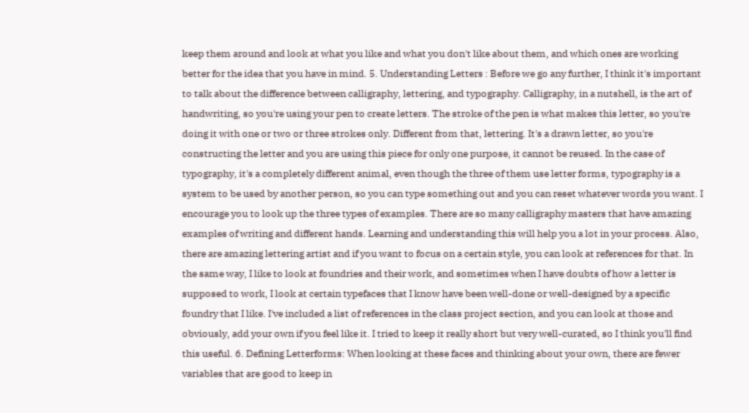keep them around and look at what you like and what you don't like about them, and which ones are working better for the idea that you have in mind. 5. Understanding Letters : Before we go any further, I think it's important to talk about the difference between calligraphy, lettering, and typography. Calligraphy, in a nutshell, is the art of handwriting, so you're using your pen to create letters. The stroke of the pen is what makes this letter, so you're doing it with one or two or three strokes only. Different from that, lettering. It's a drawn letter, so you're constructing the letter and you are using this piece for only one purpose, it cannot be reused. In the case of typography, it's a completely different animal, even though the three of them use letter forms, typography is a system to be used by another person, so you can type something out and you can reset whatever words you want. I encourage you to look up the three types of examples. There are so many calligraphy masters that have amazing examples of writing and different hands. Learning and understanding this will help you a lot in your process. Also, there are amazing lettering artist and if you want to focus on a certain style, you can look at references for that. In the same way, I like to look at foundries and their work, and sometimes when I have doubts of how a letter is supposed to work, I look at certain typefaces that I know have been well-done or well-designed by a specific foundry that I like. I've included a list of references in the class project section, and you can look at those and obviously, add your own if you feel like it. I tried to keep it really short but very well-curated, so I think you'll find this useful. 6. Defining Letterforms: When looking at these faces and thinking about your own, there are fewer variables that are good to keep in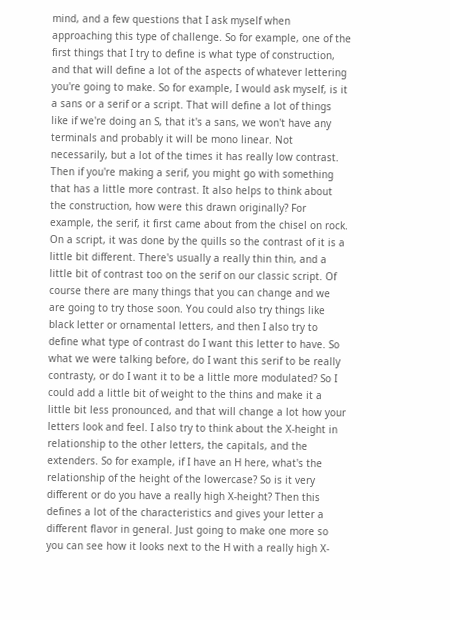mind, and a few questions that I ask myself when approaching this type of challenge. So for example, one of the first things that I try to define is what type of construction, and that will define a lot of the aspects of whatever lettering you're going to make. So for example, I would ask myself, is it a sans or a serif or a script. That will define a lot of things like if we're doing an S, that it's a sans, we won't have any terminals and probably it will be mono linear. Not necessarily, but a lot of the times it has really low contrast. Then if you're making a serif, you might go with something that has a little more contrast. It also helps to think about the construction, how were this drawn originally? For example, the serif, it first came about from the chisel on rock. On a script, it was done by the quills so the contrast of it is a little bit different. There's usually a really thin thin, and a little bit of contrast too on the serif on our classic script. Of course there are many things that you can change and we are going to try those soon. You could also try things like black letter or ornamental letters, and then I also try to define what type of contrast do I want this letter to have. So what we were talking before, do I want this serif to be really contrasty, or do I want it to be a little more modulated? So I could add a little bit of weight to the thins and make it a little bit less pronounced, and that will change a lot how your letters look and feel. I also try to think about the X-height in relationship to the other letters, the capitals, and the extenders. So for example, if I have an H here, what's the relationship of the height of the lowercase? So is it very different or do you have a really high X-height? Then this defines a lot of the characteristics and gives your letter a different flavor in general. Just going to make one more so you can see how it looks next to the H with a really high X-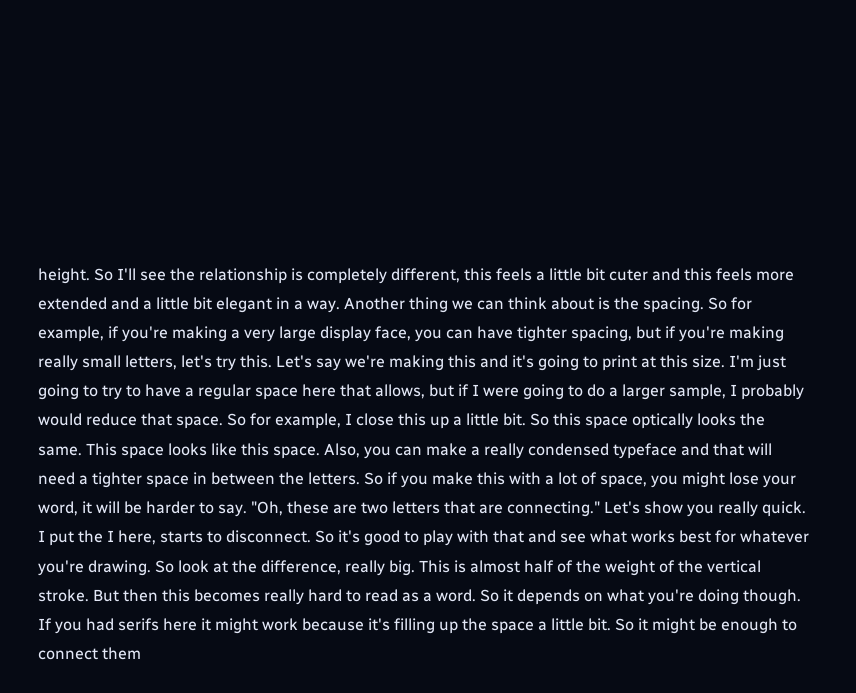height. So I'll see the relationship is completely different, this feels a little bit cuter and this feels more extended and a little bit elegant in a way. Another thing we can think about is the spacing. So for example, if you're making a very large display face, you can have tighter spacing, but if you're making really small letters, let's try this. Let's say we're making this and it's going to print at this size. I'm just going to try to have a regular space here that allows, but if I were going to do a larger sample, I probably would reduce that space. So for example, I close this up a little bit. So this space optically looks the same. This space looks like this space. Also, you can make a really condensed typeface and that will need a tighter space in between the letters. So if you make this with a lot of space, you might lose your word, it will be harder to say. "Oh, these are two letters that are connecting." Let's show you really quick. I put the I here, starts to disconnect. So it's good to play with that and see what works best for whatever you're drawing. So look at the difference, really big. This is almost half of the weight of the vertical stroke. But then this becomes really hard to read as a word. So it depends on what you're doing though. If you had serifs here it might work because it's filling up the space a little bit. So it might be enough to connect them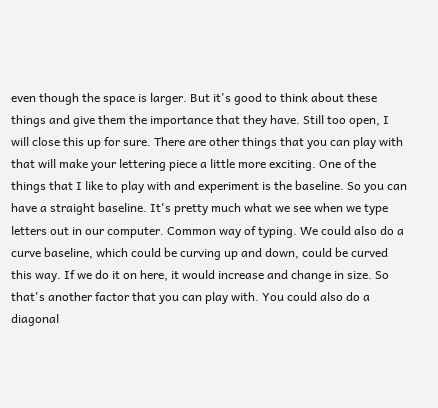even though the space is larger. But it's good to think about these things and give them the importance that they have. Still too open, I will close this up for sure. There are other things that you can play with that will make your lettering piece a little more exciting. One of the things that I like to play with and experiment is the baseline. So you can have a straight baseline. It's pretty much what we see when we type letters out in our computer. Common way of typing. We could also do a curve baseline, which could be curving up and down, could be curved this way. If we do it on here, it would increase and change in size. So that's another factor that you can play with. You could also do a diagonal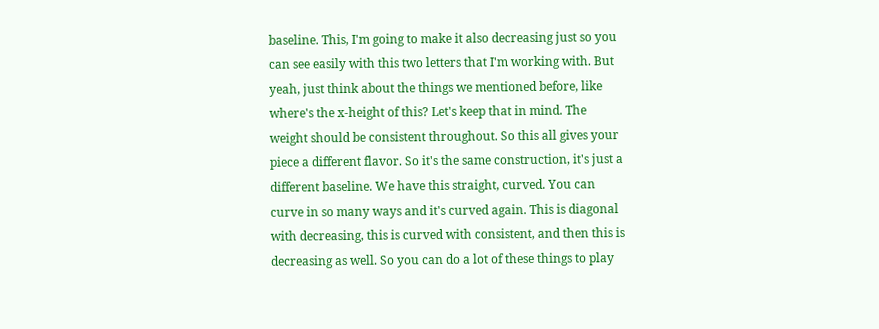baseline. This, I'm going to make it also decreasing just so you can see easily with this two letters that I'm working with. But yeah, just think about the things we mentioned before, like where's the x-height of this? Let's keep that in mind. The weight should be consistent throughout. So this all gives your piece a different flavor. So it's the same construction, it's just a different baseline. We have this straight, curved. You can curve in so many ways and it's curved again. This is diagonal with decreasing, this is curved with consistent, and then this is decreasing as well. So you can do a lot of these things to play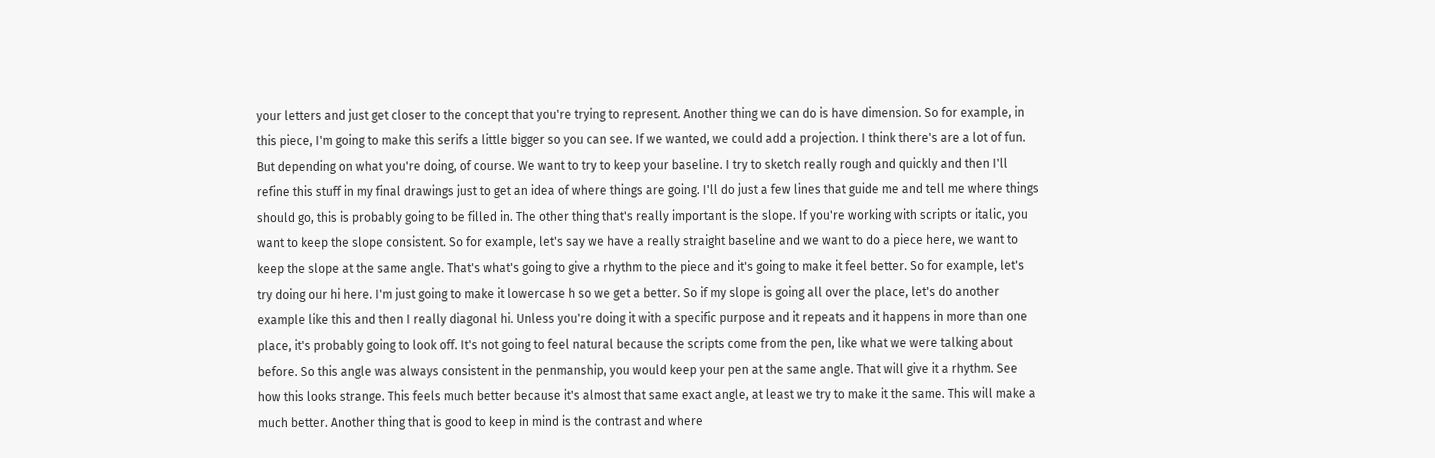your letters and just get closer to the concept that you're trying to represent. Another thing we can do is have dimension. So for example, in this piece, I'm going to make this serifs a little bigger so you can see. If we wanted, we could add a projection. I think there's are a lot of fun. But depending on what you're doing, of course. We want to try to keep your baseline. I try to sketch really rough and quickly and then I'll refine this stuff in my final drawings just to get an idea of where things are going. I'll do just a few lines that guide me and tell me where things should go, this is probably going to be filled in. The other thing that's really important is the slope. If you're working with scripts or italic, you want to keep the slope consistent. So for example, let's say we have a really straight baseline and we want to do a piece here, we want to keep the slope at the same angle. That's what's going to give a rhythm to the piece and it's going to make it feel better. So for example, let's try doing our hi here. I'm just going to make it lowercase h so we get a better. So if my slope is going all over the place, let's do another example like this and then I really diagonal hi. Unless you're doing it with a specific purpose and it repeats and it happens in more than one place, it's probably going to look off. It's not going to feel natural because the scripts come from the pen, like what we were talking about before. So this angle was always consistent in the penmanship, you would keep your pen at the same angle. That will give it a rhythm. See how this looks strange. This feels much better because it's almost that same exact angle, at least we try to make it the same. This will make a much better. Another thing that is good to keep in mind is the contrast and where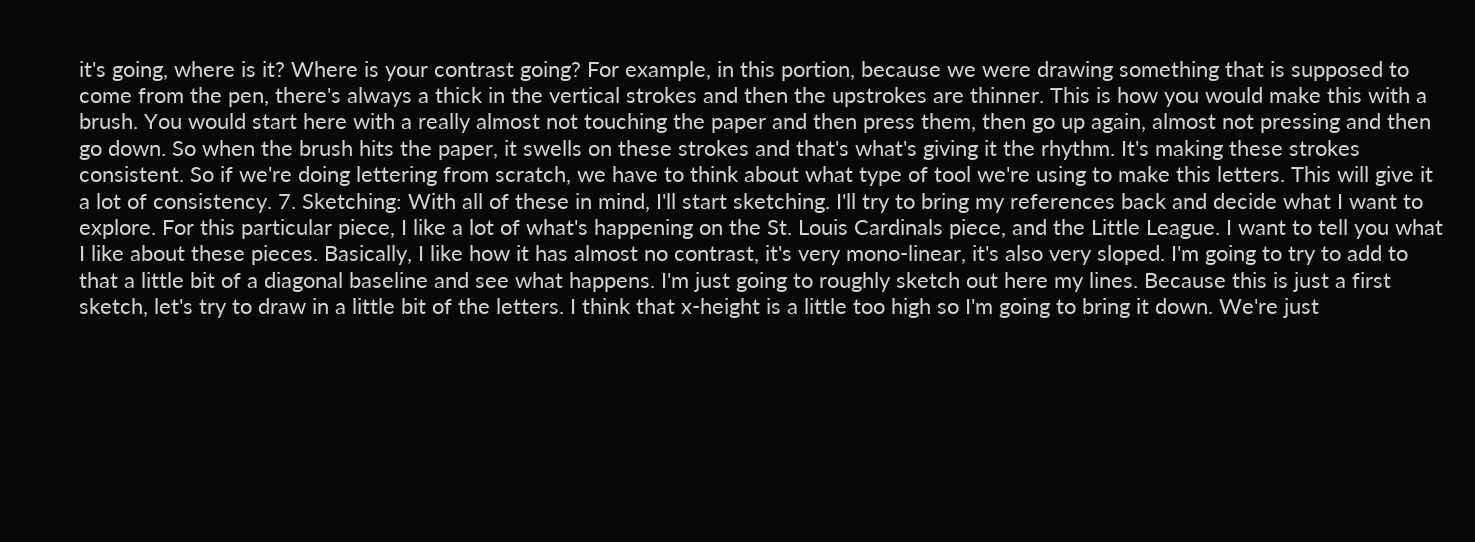it's going, where is it? Where is your contrast going? For example, in this portion, because we were drawing something that is supposed to come from the pen, there's always a thick in the vertical strokes and then the upstrokes are thinner. This is how you would make this with a brush. You would start here with a really almost not touching the paper and then press them, then go up again, almost not pressing and then go down. So when the brush hits the paper, it swells on these strokes and that's what's giving it the rhythm. It's making these strokes consistent. So if we're doing lettering from scratch, we have to think about what type of tool we're using to make this letters. This will give it a lot of consistency. 7. Sketching: With all of these in mind, I'll start sketching. I'll try to bring my references back and decide what I want to explore. For this particular piece, I like a lot of what's happening on the St. Louis Cardinals piece, and the Little League. I want to tell you what I like about these pieces. Basically, I like how it has almost no contrast, it's very mono-linear, it's also very sloped. I'm going to try to add to that a little bit of a diagonal baseline and see what happens. I'm just going to roughly sketch out here my lines. Because this is just a first sketch, let's try to draw in a little bit of the letters. I think that x-height is a little too high so I'm going to bring it down. We're just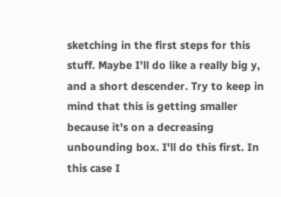sketching in the first steps for this stuff. Maybe I'll do like a really big y, and a short descender. Try to keep in mind that this is getting smaller because it's on a decreasing unbounding box. I'll do this first. In this case I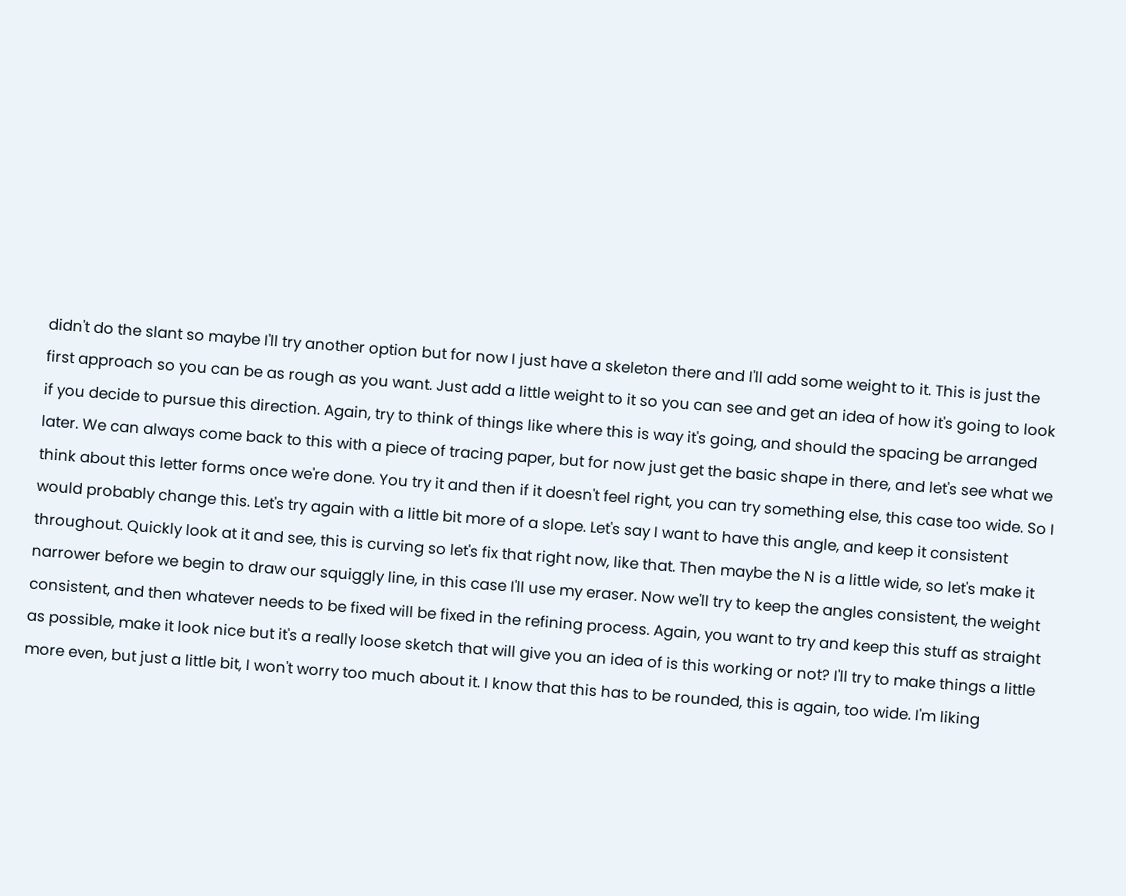didn't do the slant so maybe I'll try another option but for now I just have a skeleton there and I'll add some weight to it. This is just the first approach so you can be as rough as you want. Just add a little weight to it so you can see and get an idea of how it's going to look if you decide to pursue this direction. Again, try to think of things like where this is way it's going, and should the spacing be arranged later. We can always come back to this with a piece of tracing paper, but for now just get the basic shape in there, and let's see what we think about this letter forms once we're done. You try it and then if it doesn't feel right, you can try something else, this case too wide. So I would probably change this. Let's try again with a little bit more of a slope. Let's say I want to have this angle, and keep it consistent throughout. Quickly look at it and see, this is curving so let's fix that right now, like that. Then maybe the N is a little wide, so let's make it narrower before we begin to draw our squiggly line, in this case I'll use my eraser. Now we'll try to keep the angles consistent, the weight consistent, and then whatever needs to be fixed will be fixed in the refining process. Again, you want to try and keep this stuff as straight as possible, make it look nice but it's a really loose sketch that will give you an idea of is this working or not? I'll try to make things a little more even, but just a little bit, I won't worry too much about it. I know that this has to be rounded, this is again, too wide. I'm liking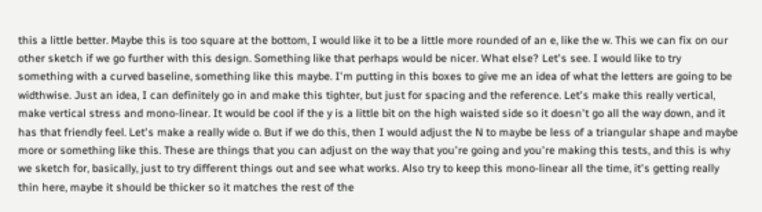this a little better. Maybe this is too square at the bottom, I would like it to be a little more rounded of an e, like the w. This we can fix on our other sketch if we go further with this design. Something like that perhaps would be nicer. What else? Let's see. I would like to try something with a curved baseline, something like this maybe. I'm putting in this boxes to give me an idea of what the letters are going to be widthwise. Just an idea, I can definitely go in and make this tighter, but just for spacing and the reference. Let's make this really vertical, make vertical stress and mono-linear. It would be cool if the y is a little bit on the high waisted side so it doesn't go all the way down, and it has that friendly feel. Let's make a really wide o. But if we do this, then I would adjust the N to maybe be less of a triangular shape and maybe more or something like this. These are things that you can adjust on the way that you're going and you're making this tests, and this is why we sketch for, basically, just to try different things out and see what works. Also try to keep this mono-linear all the time, it's getting really thin here, maybe it should be thicker so it matches the rest of the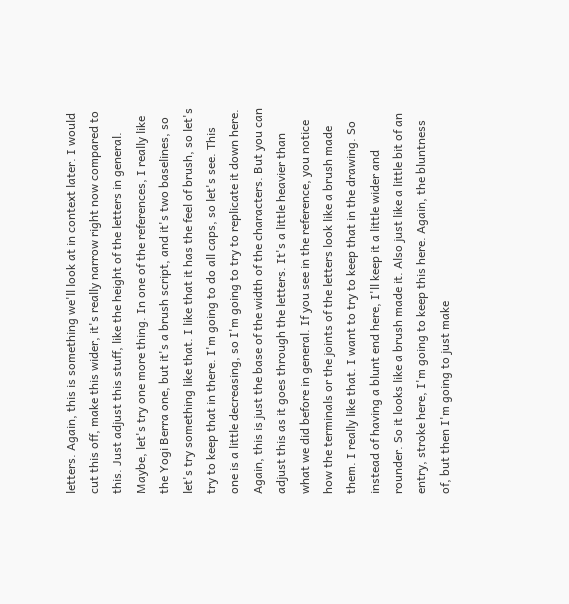letters. Again, this is something we'll look at in context later. I would cut this off, make this wider, it's really narrow right now compared to this. Just adjust this stuff, like the height of the letters in general. Maybe, let's try one more thing. In one of the references, I really like the Yogi Berra one, but it's a brush script, and it's two baselines, so let's try something like that. I like that it has the feel of brush, so let's try to keep that in there. I'm going to do all caps, so let's see. This one is a little decreasing, so I'm going to try to replicate it down here. Again, this is just the base of the width of the characters. But you can adjust this as it goes through the letters. It's a little heavier than what we did before in general. If you see in the reference, you notice how the terminals or the joints of the letters look like a brush made them. I really like that. I want to try to keep that in the drawing. So instead of having a blunt end here, I'll keep it a little wider and rounder. So it looks like a brush made it. Also just like a little bit of an entry, stroke here, I'm going to keep this here. Again, the bluntness of, but then I'm going to just make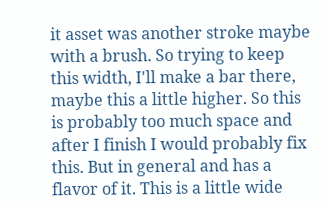it asset was another stroke maybe with a brush. So trying to keep this width, I'll make a bar there, maybe this a little higher. So this is probably too much space and after I finish I would probably fix this. But in general and has a flavor of it. This is a little wide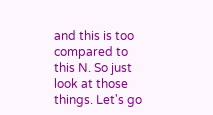and this is too compared to this N. So just look at those things. Let's go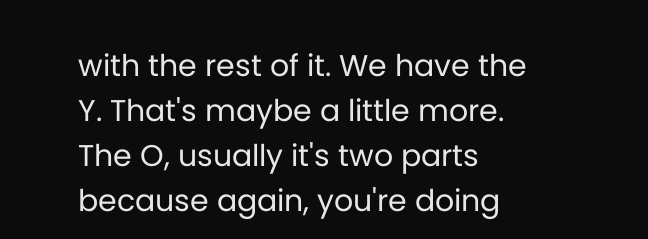with the rest of it. We have the Y. That's maybe a little more. The O, usually it's two parts because again, you're doing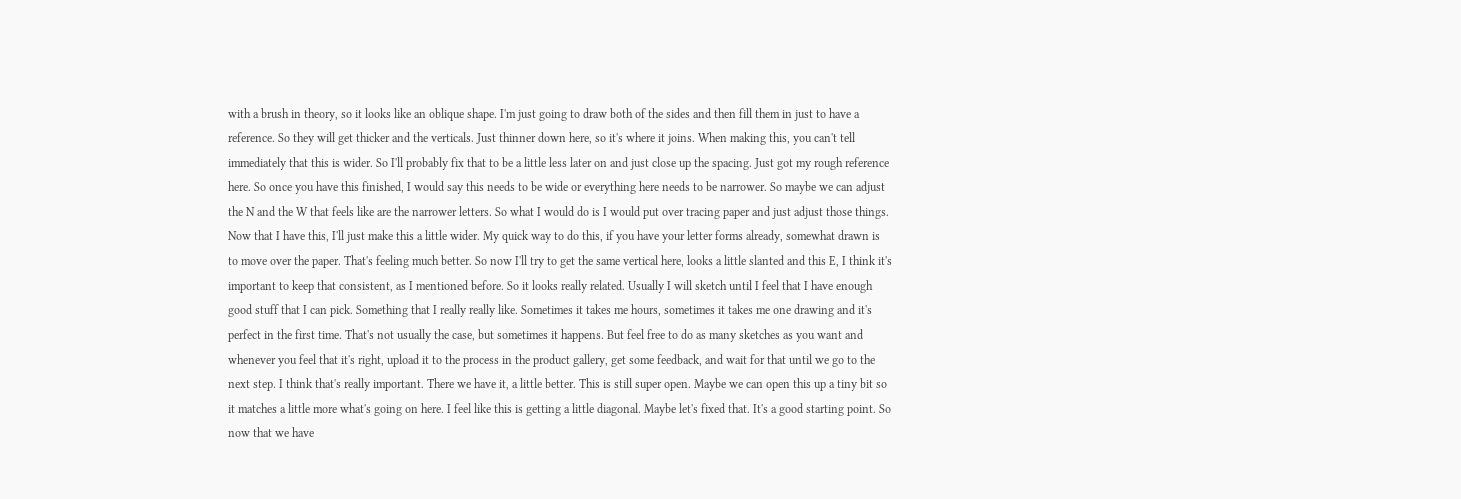with a brush in theory, so it looks like an oblique shape. I'm just going to draw both of the sides and then fill them in just to have a reference. So they will get thicker and the verticals. Just thinner down here, so it's where it joins. When making this, you can't tell immediately that this is wider. So I'll probably fix that to be a little less later on and just close up the spacing. Just got my rough reference here. So once you have this finished, I would say this needs to be wide or everything here needs to be narrower. So maybe we can adjust the N and the W that feels like are the narrower letters. So what I would do is I would put over tracing paper and just adjust those things. Now that I have this, I'll just make this a little wider. My quick way to do this, if you have your letter forms already, somewhat drawn is to move over the paper. That's feeling much better. So now I'll try to get the same vertical here, looks a little slanted and this E, I think it's important to keep that consistent, as I mentioned before. So it looks really related. Usually I will sketch until I feel that I have enough good stuff that I can pick. Something that I really really like. Sometimes it takes me hours, sometimes it takes me one drawing and it's perfect in the first time. That's not usually the case, but sometimes it happens. But feel free to do as many sketches as you want and whenever you feel that it's right, upload it to the process in the product gallery, get some feedback, and wait for that until we go to the next step. I think that's really important. There we have it, a little better. This is still super open. Maybe we can open this up a tiny bit so it matches a little more what's going on here. I feel like this is getting a little diagonal. Maybe let's fixed that. It's a good starting point. So now that we have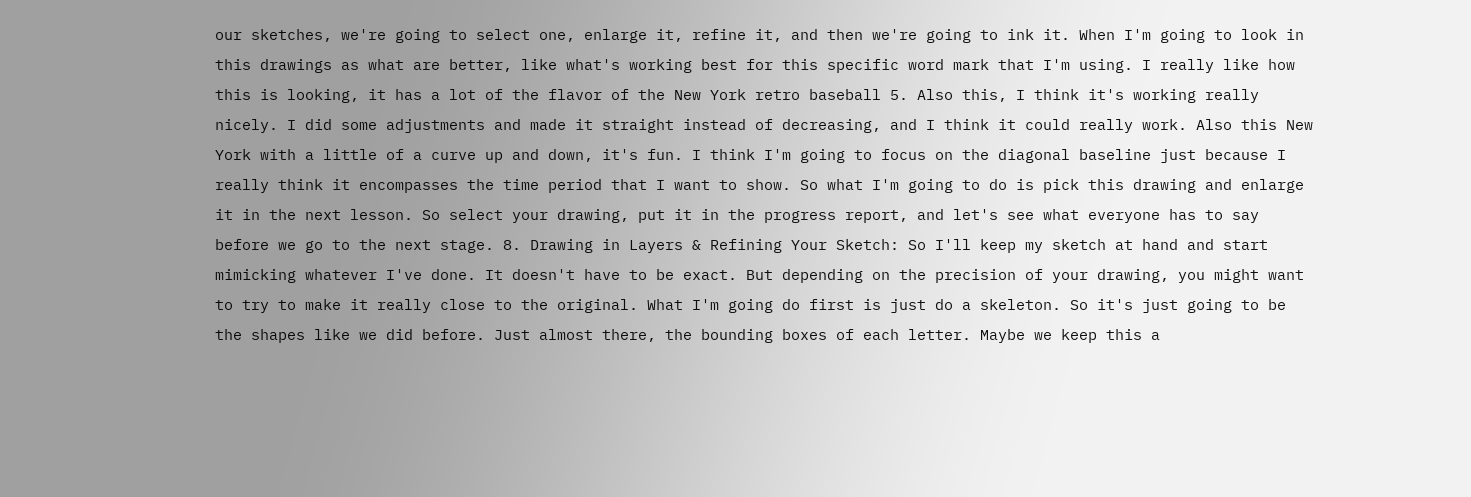our sketches, we're going to select one, enlarge it, refine it, and then we're going to ink it. When I'm going to look in this drawings as what are better, like what's working best for this specific word mark that I'm using. I really like how this is looking, it has a lot of the flavor of the New York retro baseball 5. Also this, I think it's working really nicely. I did some adjustments and made it straight instead of decreasing, and I think it could really work. Also this New York with a little of a curve up and down, it's fun. I think I'm going to focus on the diagonal baseline just because I really think it encompasses the time period that I want to show. So what I'm going to do is pick this drawing and enlarge it in the next lesson. So select your drawing, put it in the progress report, and let's see what everyone has to say before we go to the next stage. 8. Drawing in Layers & Refining Your Sketch: So I'll keep my sketch at hand and start mimicking whatever I've done. It doesn't have to be exact. But depending on the precision of your drawing, you might want to try to make it really close to the original. What I'm going do first is just do a skeleton. So it's just going to be the shapes like we did before. Just almost there, the bounding boxes of each letter. Maybe we keep this a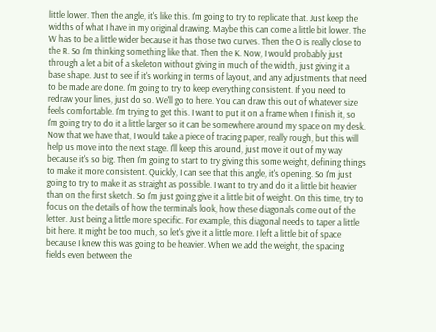little lower. Then the angle, it's like this. I'm going to try to replicate that. Just keep the widths of what I have in my original drawing. Maybe this can come a little bit lower. The W has to be a little wider because it has those two curves. Then the O is really close to the R. So I'm thinking something like that. Then the K. Now, I would probably just through a let a bit of a skeleton without giving in much of the width, just giving it a base shape. Just to see if it's working in terms of layout, and any adjustments that need to be made are done. I'm going to try to keep everything consistent. If you need to redraw your lines, just do so. We'll go to here. You can draw this out of whatever size feels comfortable. I'm trying to get this. I want to put it on a frame when I finish it, so I'm going try to do it a little larger so it can be somewhere around my space on my desk. Now that we have that, I would take a piece of tracing paper, really rough, but this will help us move into the next stage. I'll keep this around, just move it out of my way because it's so big. Then I'm going to start to try giving this some weight, defining things to make it more consistent. Quickly, I can see that this angle, it's opening. So I'm just going to try to make it as straight as possible. I want to try and do it a little bit heavier than on the first sketch. So I'm just going give it a little bit of weight. On this time, try to focus on the details of how the terminals look, how these diagonals come out of the letter. Just being a little more specific. For example, this diagonal needs to taper a little bit here. It might be too much, so let's give it a little more. I left a little bit of space because I knew this was going to be heavier. When we add the weight, the spacing fields even between the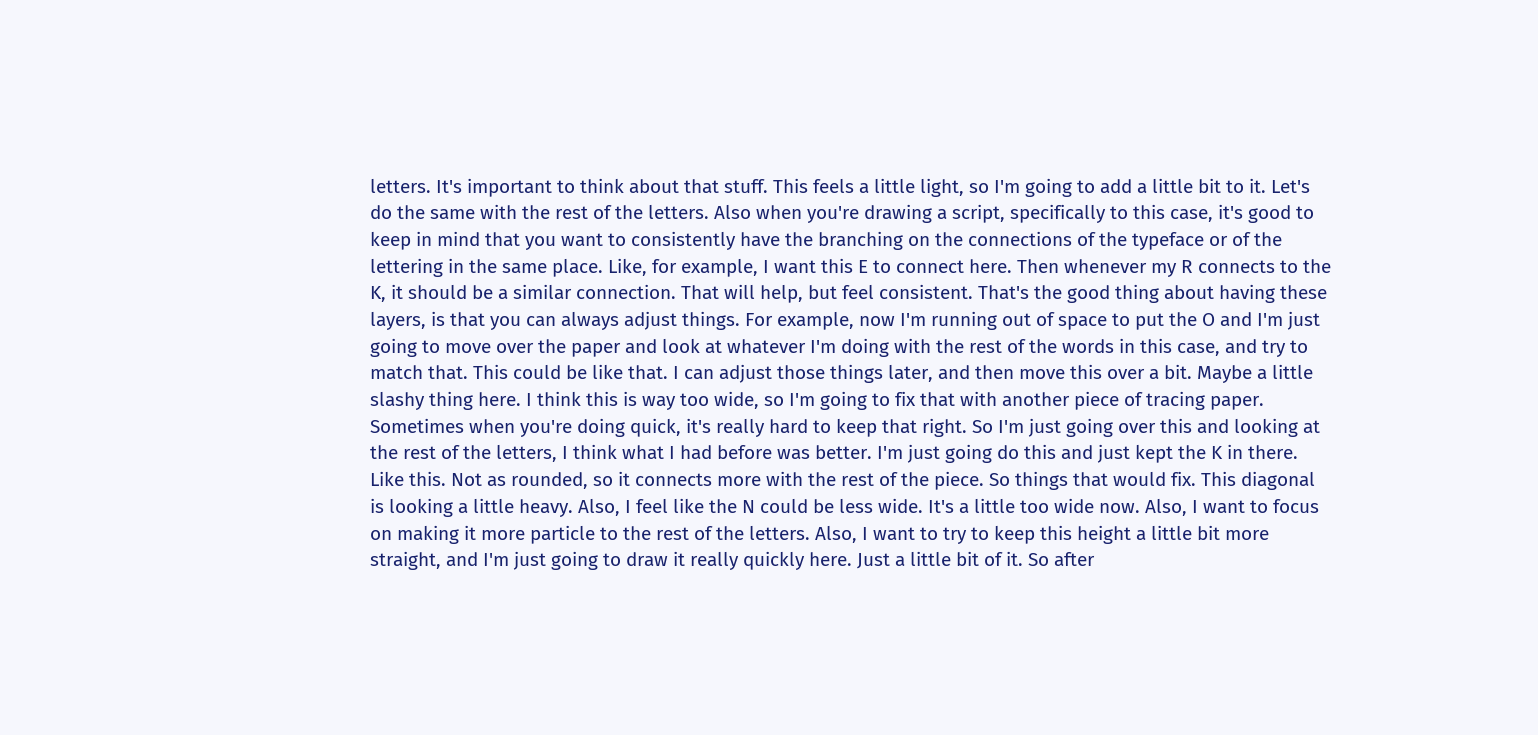letters. It's important to think about that stuff. This feels a little light, so I'm going to add a little bit to it. Let's do the same with the rest of the letters. Also when you're drawing a script, specifically to this case, it's good to keep in mind that you want to consistently have the branching on the connections of the typeface or of the lettering in the same place. Like, for example, I want this E to connect here. Then whenever my R connects to the K, it should be a similar connection. That will help, but feel consistent. That's the good thing about having these layers, is that you can always adjust things. For example, now I'm running out of space to put the O and I'm just going to move over the paper and look at whatever I'm doing with the rest of the words in this case, and try to match that. This could be like that. I can adjust those things later, and then move this over a bit. Maybe a little slashy thing here. I think this is way too wide, so I'm going to fix that with another piece of tracing paper. Sometimes when you're doing quick, it's really hard to keep that right. So I'm just going over this and looking at the rest of the letters, I think what I had before was better. I'm just going do this and just kept the K in there. Like this. Not as rounded, so it connects more with the rest of the piece. So things that would fix. This diagonal is looking a little heavy. Also, I feel like the N could be less wide. It's a little too wide now. Also, I want to focus on making it more particle to the rest of the letters. Also, I want to try to keep this height a little bit more straight, and I'm just going to draw it really quickly here. Just a little bit of it. So after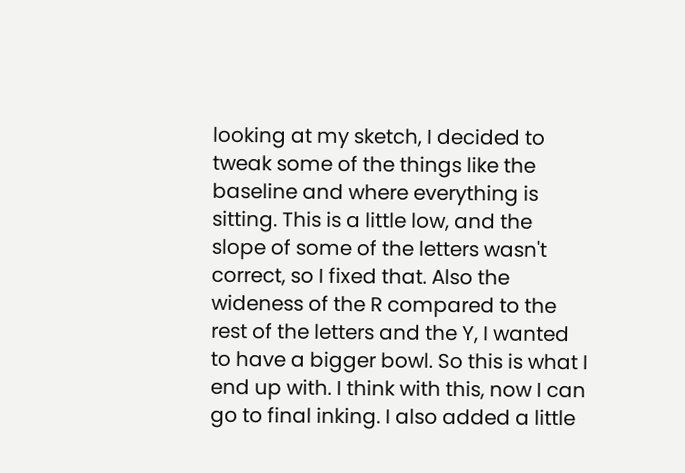looking at my sketch, I decided to tweak some of the things like the baseline and where everything is sitting. This is a little low, and the slope of some of the letters wasn't correct, so I fixed that. Also the wideness of the R compared to the rest of the letters and the Y, I wanted to have a bigger bowl. So this is what I end up with. I think with this, now I can go to final inking. I also added a little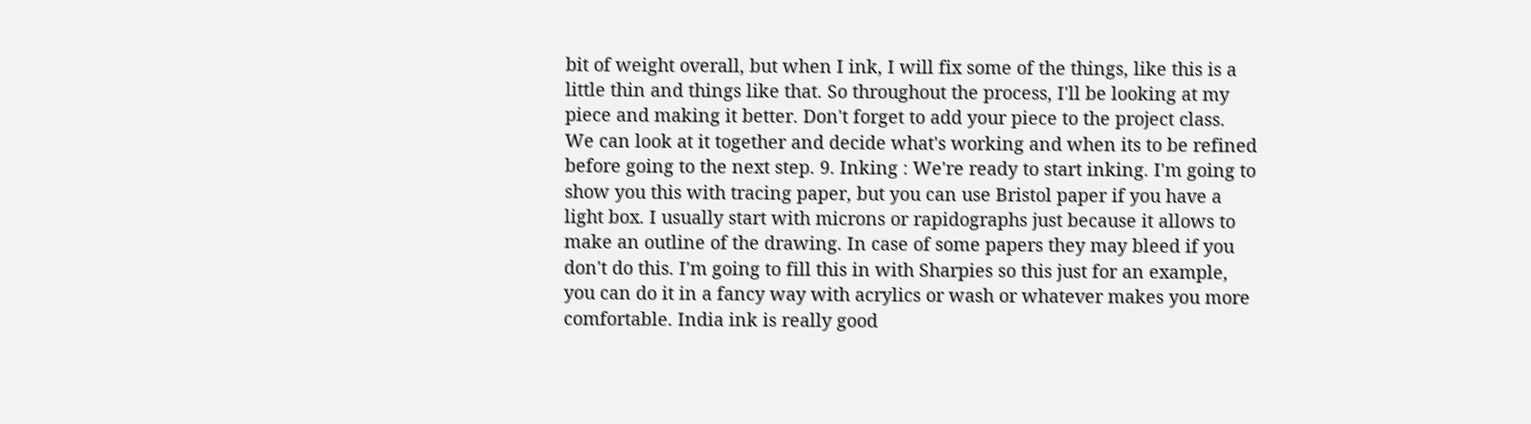bit of weight overall, but when I ink, I will fix some of the things, like this is a little thin and things like that. So throughout the process, I'll be looking at my piece and making it better. Don't forget to add your piece to the project class. We can look at it together and decide what's working and when its to be refined before going to the next step. 9. Inking : We're ready to start inking. I'm going to show you this with tracing paper, but you can use Bristol paper if you have a light box. I usually start with microns or rapidographs just because it allows to make an outline of the drawing. In case of some papers they may bleed if you don't do this. I'm going to fill this in with Sharpies so this just for an example, you can do it in a fancy way with acrylics or wash or whatever makes you more comfortable. India ink is really good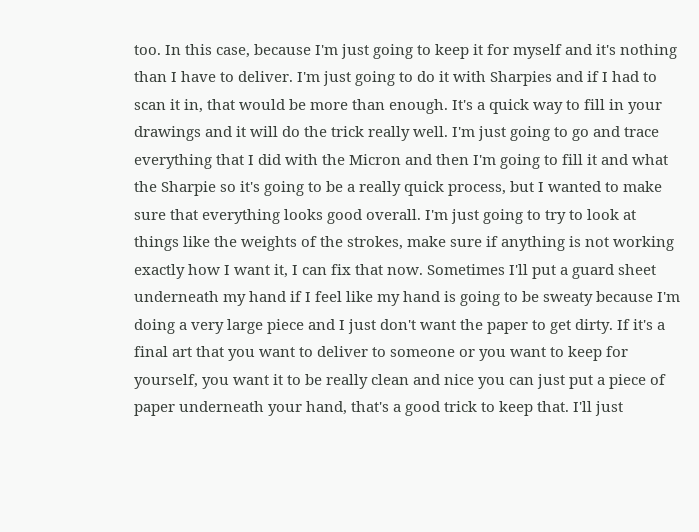too. In this case, because I'm just going to keep it for myself and it's nothing than I have to deliver. I'm just going to do it with Sharpies and if I had to scan it in, that would be more than enough. It's a quick way to fill in your drawings and it will do the trick really well. I'm just going to go and trace everything that I did with the Micron and then I'm going to fill it and what the Sharpie so it's going to be a really quick process, but I wanted to make sure that everything looks good overall. I'm just going to try to look at things like the weights of the strokes, make sure if anything is not working exactly how I want it, I can fix that now. Sometimes I'll put a guard sheet underneath my hand if I feel like my hand is going to be sweaty because I'm doing a very large piece and I just don't want the paper to get dirty. If it's a final art that you want to deliver to someone or you want to keep for yourself, you want it to be really clean and nice you can just put a piece of paper underneath your hand, that's a good trick to keep that. I'll just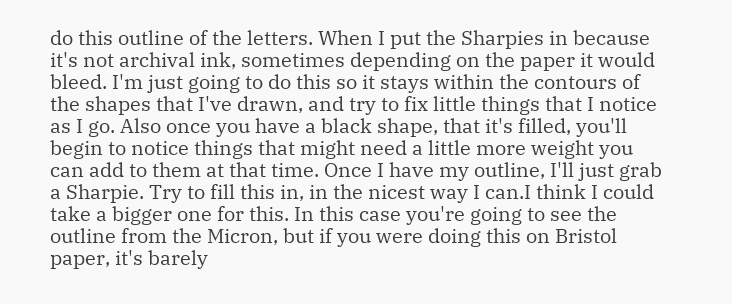do this outline of the letters. When I put the Sharpies in because it's not archival ink, sometimes depending on the paper it would bleed. I'm just going to do this so it stays within the contours of the shapes that I've drawn, and try to fix little things that I notice as I go. Also once you have a black shape, that it's filled, you'll begin to notice things that might need a little more weight you can add to them at that time. Once I have my outline, I'll just grab a Sharpie. Try to fill this in, in the nicest way I can.I think I could take a bigger one for this. In this case you're going to see the outline from the Micron, but if you were doing this on Bristol paper, it's barely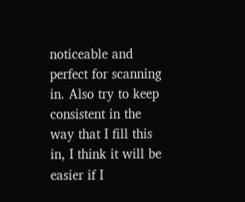noticeable and perfect for scanning in. Also try to keep consistent in the way that I fill this in, I think it will be easier if I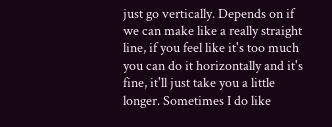just go vertically. Depends on if we can make like a really straight line, if you feel like it's too much you can do it horizontally and it's fine, it'll just take you a little longer. Sometimes I do like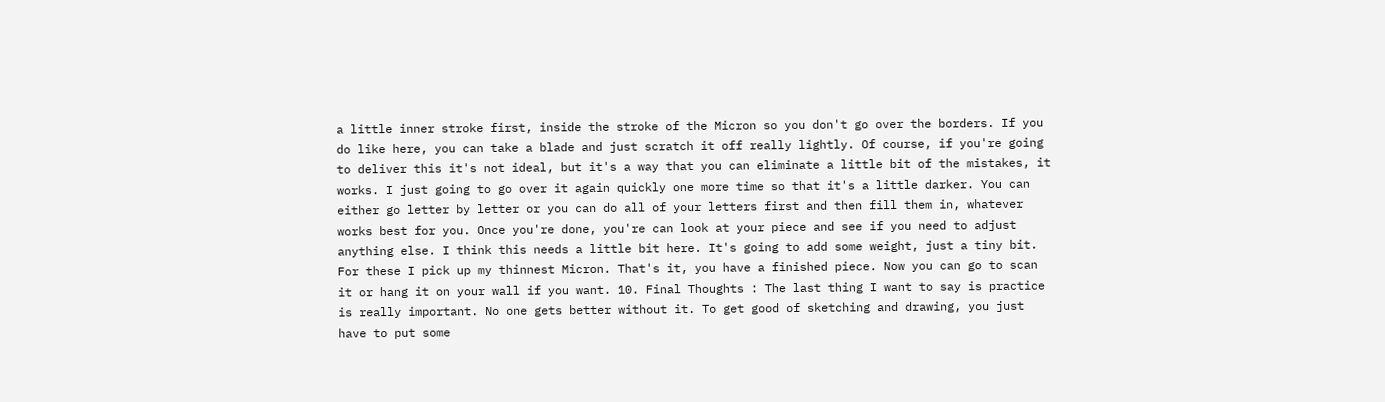a little inner stroke first, inside the stroke of the Micron so you don't go over the borders. If you do like here, you can take a blade and just scratch it off really lightly. Of course, if you're going to deliver this it's not ideal, but it's a way that you can eliminate a little bit of the mistakes, it works. I just going to go over it again quickly one more time so that it's a little darker. You can either go letter by letter or you can do all of your letters first and then fill them in, whatever works best for you. Once you're done, you're can look at your piece and see if you need to adjust anything else. I think this needs a little bit here. It's going to add some weight, just a tiny bit. For these I pick up my thinnest Micron. That's it, you have a finished piece. Now you can go to scan it or hang it on your wall if you want. 10. Final Thoughts : The last thing I want to say is practice is really important. No one gets better without it. To get good of sketching and drawing, you just have to put some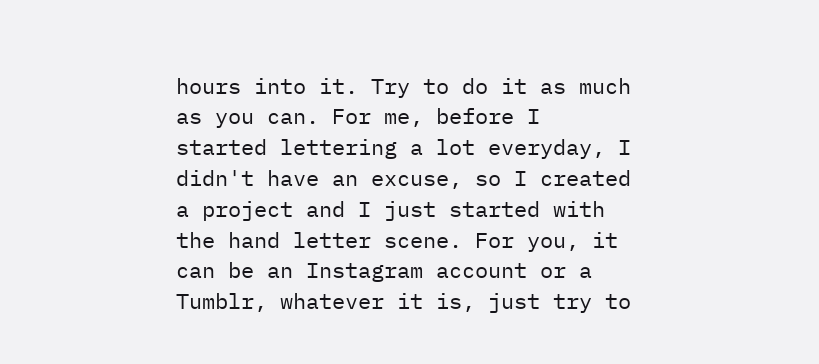hours into it. Try to do it as much as you can. For me, before I started lettering a lot everyday, I didn't have an excuse, so I created a project and I just started with the hand letter scene. For you, it can be an Instagram account or a Tumblr, whatever it is, just try to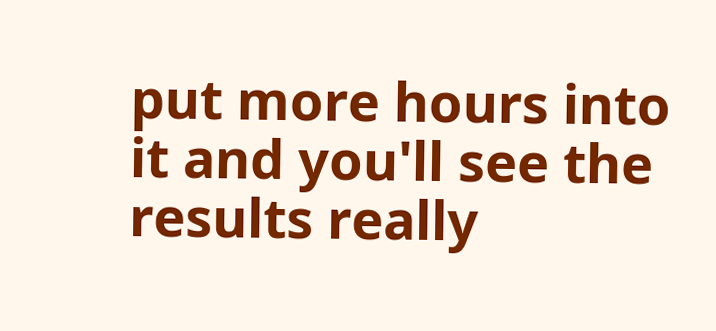put more hours into it and you'll see the results really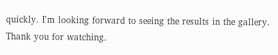quickly. I'm looking forward to seeing the results in the gallery. Thank you for watching.